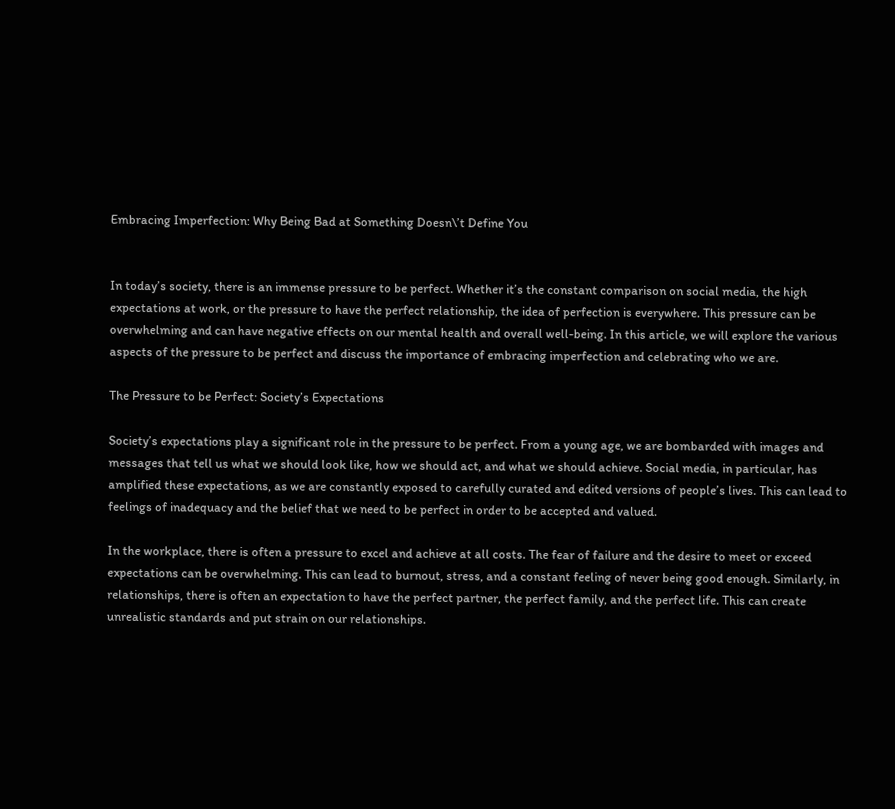Embracing Imperfection: Why Being Bad at Something Doesn\’t Define You


In today’s society, there is an immense pressure to be perfect. Whether it’s the constant comparison on social media, the high expectations at work, or the pressure to have the perfect relationship, the idea of perfection is everywhere. This pressure can be overwhelming and can have negative effects on our mental health and overall well-being. In this article, we will explore the various aspects of the pressure to be perfect and discuss the importance of embracing imperfection and celebrating who we are.

The Pressure to be Perfect: Society’s Expectations

Society’s expectations play a significant role in the pressure to be perfect. From a young age, we are bombarded with images and messages that tell us what we should look like, how we should act, and what we should achieve. Social media, in particular, has amplified these expectations, as we are constantly exposed to carefully curated and edited versions of people’s lives. This can lead to feelings of inadequacy and the belief that we need to be perfect in order to be accepted and valued.

In the workplace, there is often a pressure to excel and achieve at all costs. The fear of failure and the desire to meet or exceed expectations can be overwhelming. This can lead to burnout, stress, and a constant feeling of never being good enough. Similarly, in relationships, there is often an expectation to have the perfect partner, the perfect family, and the perfect life. This can create unrealistic standards and put strain on our relationships.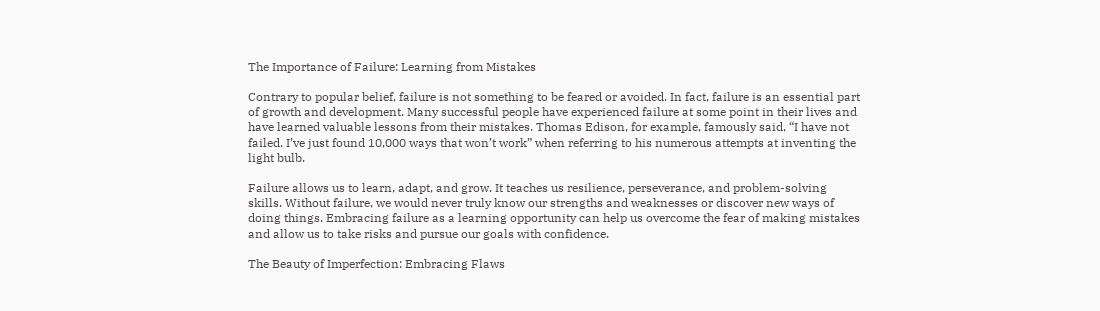The Importance of Failure: Learning from Mistakes

Contrary to popular belief, failure is not something to be feared or avoided. In fact, failure is an essential part of growth and development. Many successful people have experienced failure at some point in their lives and have learned valuable lessons from their mistakes. Thomas Edison, for example, famously said, “I have not failed. I’ve just found 10,000 ways that won’t work” when referring to his numerous attempts at inventing the light bulb.

Failure allows us to learn, adapt, and grow. It teaches us resilience, perseverance, and problem-solving skills. Without failure, we would never truly know our strengths and weaknesses or discover new ways of doing things. Embracing failure as a learning opportunity can help us overcome the fear of making mistakes and allow us to take risks and pursue our goals with confidence.

The Beauty of Imperfection: Embracing Flaws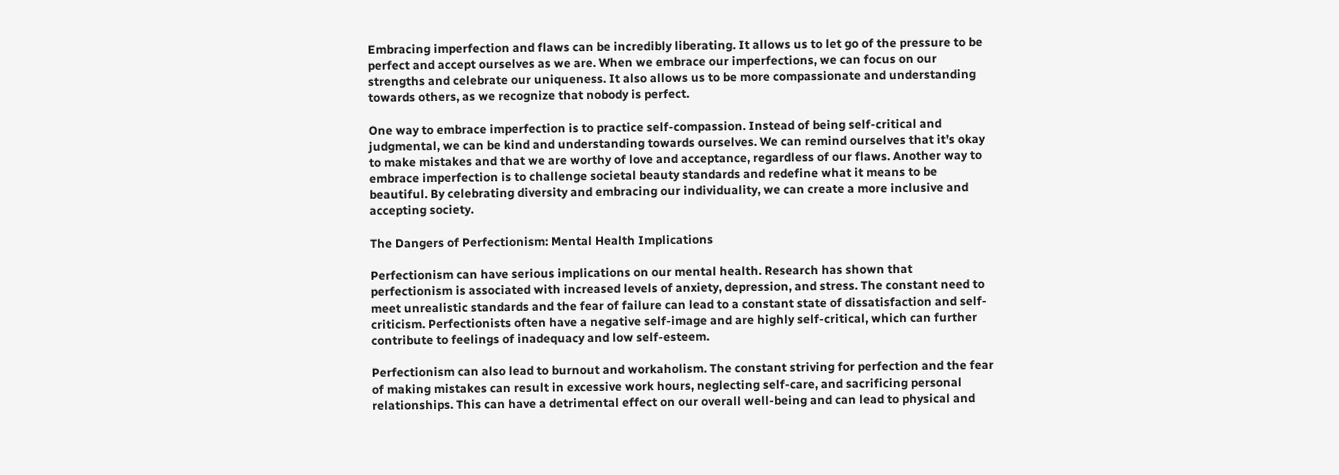Embracing imperfection and flaws can be incredibly liberating. It allows us to let go of the pressure to be perfect and accept ourselves as we are. When we embrace our imperfections, we can focus on our strengths and celebrate our uniqueness. It also allows us to be more compassionate and understanding towards others, as we recognize that nobody is perfect.

One way to embrace imperfection is to practice self-compassion. Instead of being self-critical and judgmental, we can be kind and understanding towards ourselves. We can remind ourselves that it’s okay to make mistakes and that we are worthy of love and acceptance, regardless of our flaws. Another way to embrace imperfection is to challenge societal beauty standards and redefine what it means to be beautiful. By celebrating diversity and embracing our individuality, we can create a more inclusive and accepting society.

The Dangers of Perfectionism: Mental Health Implications

Perfectionism can have serious implications on our mental health. Research has shown that perfectionism is associated with increased levels of anxiety, depression, and stress. The constant need to meet unrealistic standards and the fear of failure can lead to a constant state of dissatisfaction and self-criticism. Perfectionists often have a negative self-image and are highly self-critical, which can further contribute to feelings of inadequacy and low self-esteem.

Perfectionism can also lead to burnout and workaholism. The constant striving for perfection and the fear of making mistakes can result in excessive work hours, neglecting self-care, and sacrificing personal relationships. This can have a detrimental effect on our overall well-being and can lead to physical and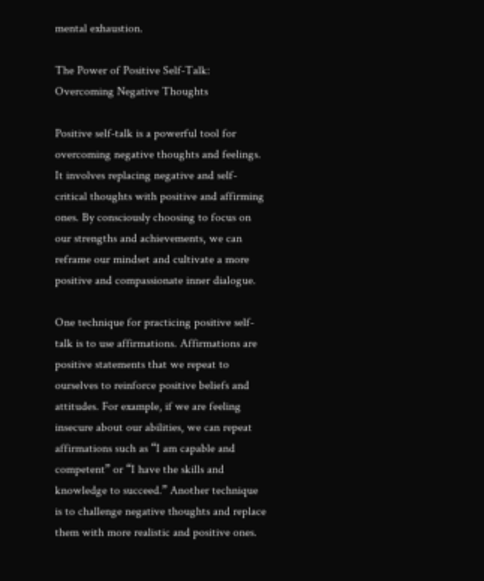mental exhaustion.

The Power of Positive Self-Talk: Overcoming Negative Thoughts

Positive self-talk is a powerful tool for overcoming negative thoughts and feelings. It involves replacing negative and self-critical thoughts with positive and affirming ones. By consciously choosing to focus on our strengths and achievements, we can reframe our mindset and cultivate a more positive and compassionate inner dialogue.

One technique for practicing positive self-talk is to use affirmations. Affirmations are positive statements that we repeat to ourselves to reinforce positive beliefs and attitudes. For example, if we are feeling insecure about our abilities, we can repeat affirmations such as “I am capable and competent” or “I have the skills and knowledge to succeed.” Another technique is to challenge negative thoughts and replace them with more realistic and positive ones.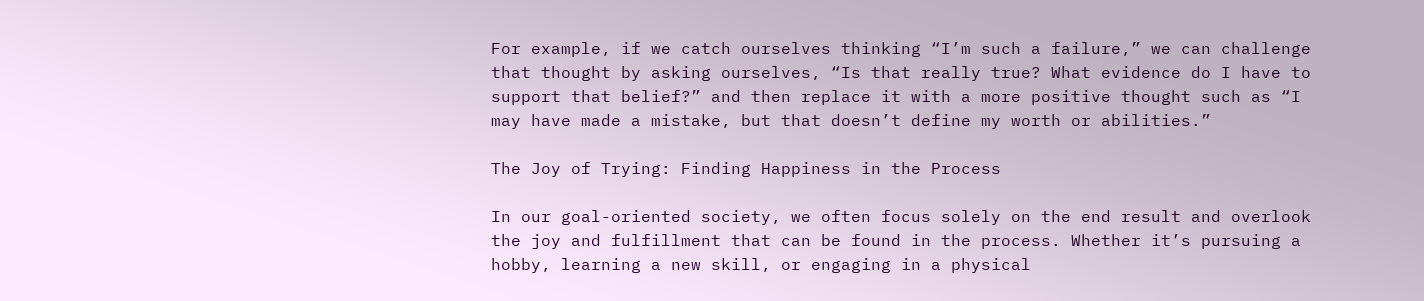For example, if we catch ourselves thinking “I’m such a failure,” we can challenge that thought by asking ourselves, “Is that really true? What evidence do I have to support that belief?” and then replace it with a more positive thought such as “I may have made a mistake, but that doesn’t define my worth or abilities.”

The Joy of Trying: Finding Happiness in the Process

In our goal-oriented society, we often focus solely on the end result and overlook the joy and fulfillment that can be found in the process. Whether it’s pursuing a hobby, learning a new skill, or engaging in a physical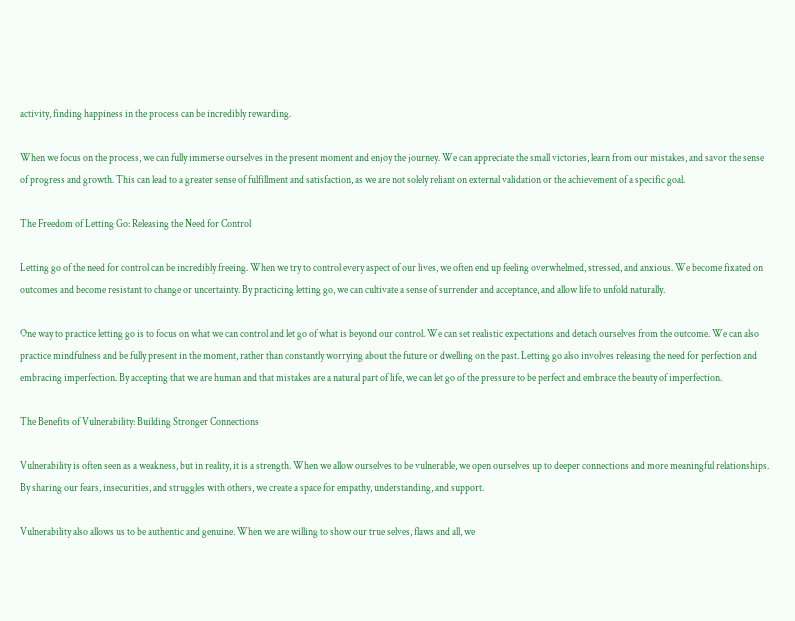activity, finding happiness in the process can be incredibly rewarding.

When we focus on the process, we can fully immerse ourselves in the present moment and enjoy the journey. We can appreciate the small victories, learn from our mistakes, and savor the sense of progress and growth. This can lead to a greater sense of fulfillment and satisfaction, as we are not solely reliant on external validation or the achievement of a specific goal.

The Freedom of Letting Go: Releasing the Need for Control

Letting go of the need for control can be incredibly freeing. When we try to control every aspect of our lives, we often end up feeling overwhelmed, stressed, and anxious. We become fixated on outcomes and become resistant to change or uncertainty. By practicing letting go, we can cultivate a sense of surrender and acceptance, and allow life to unfold naturally.

One way to practice letting go is to focus on what we can control and let go of what is beyond our control. We can set realistic expectations and detach ourselves from the outcome. We can also practice mindfulness and be fully present in the moment, rather than constantly worrying about the future or dwelling on the past. Letting go also involves releasing the need for perfection and embracing imperfection. By accepting that we are human and that mistakes are a natural part of life, we can let go of the pressure to be perfect and embrace the beauty of imperfection.

The Benefits of Vulnerability: Building Stronger Connections

Vulnerability is often seen as a weakness, but in reality, it is a strength. When we allow ourselves to be vulnerable, we open ourselves up to deeper connections and more meaningful relationships. By sharing our fears, insecurities, and struggles with others, we create a space for empathy, understanding, and support.

Vulnerability also allows us to be authentic and genuine. When we are willing to show our true selves, flaws and all, we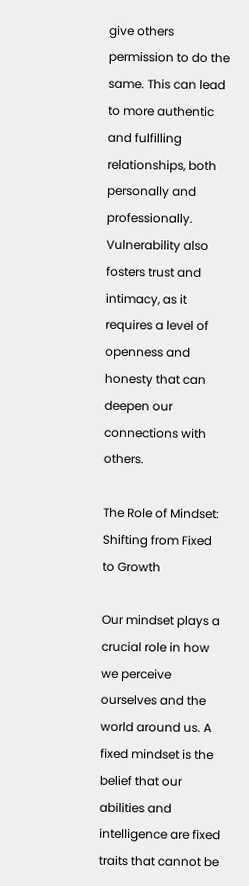give others permission to do the same. This can lead to more authentic and fulfilling relationships, both personally and professionally. Vulnerability also fosters trust and intimacy, as it requires a level of openness and honesty that can deepen our connections with others.

The Role of Mindset: Shifting from Fixed to Growth

Our mindset plays a crucial role in how we perceive ourselves and the world around us. A fixed mindset is the belief that our abilities and intelligence are fixed traits that cannot be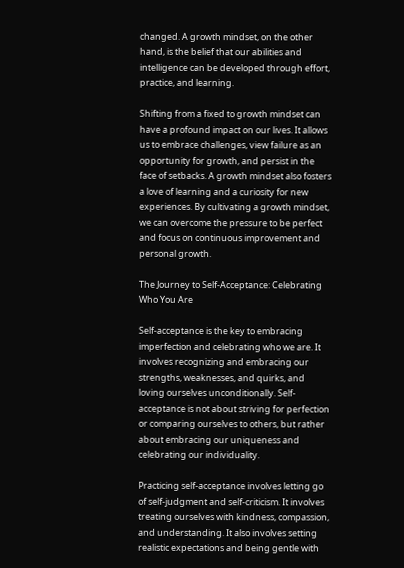changed. A growth mindset, on the other hand, is the belief that our abilities and intelligence can be developed through effort, practice, and learning.

Shifting from a fixed to growth mindset can have a profound impact on our lives. It allows us to embrace challenges, view failure as an opportunity for growth, and persist in the face of setbacks. A growth mindset also fosters a love of learning and a curiosity for new experiences. By cultivating a growth mindset, we can overcome the pressure to be perfect and focus on continuous improvement and personal growth.

The Journey to Self-Acceptance: Celebrating Who You Are

Self-acceptance is the key to embracing imperfection and celebrating who we are. It involves recognizing and embracing our strengths, weaknesses, and quirks, and loving ourselves unconditionally. Self-acceptance is not about striving for perfection or comparing ourselves to others, but rather about embracing our uniqueness and celebrating our individuality.

Practicing self-acceptance involves letting go of self-judgment and self-criticism. It involves treating ourselves with kindness, compassion, and understanding. It also involves setting realistic expectations and being gentle with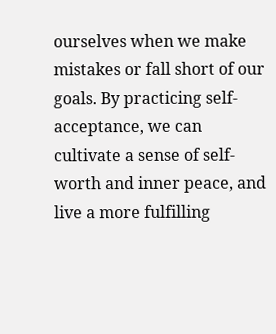ourselves when we make mistakes or fall short of our goals. By practicing self-acceptance, we can cultivate a sense of self-worth and inner peace, and live a more fulfilling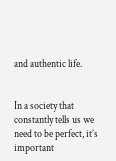and authentic life.


In a society that constantly tells us we need to be perfect, it’s important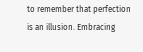to remember that perfection is an illusion. Embracing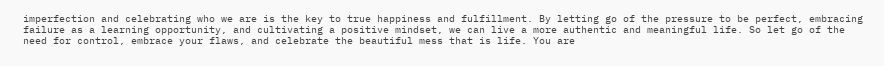imperfection and celebrating who we are is the key to true happiness and fulfillment. By letting go of the pressure to be perfect, embracing failure as a learning opportunity, and cultivating a positive mindset, we can live a more authentic and meaningful life. So let go of the need for control, embrace your flaws, and celebrate the beautiful mess that is life. You are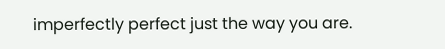imperfectly perfect just the way you are.